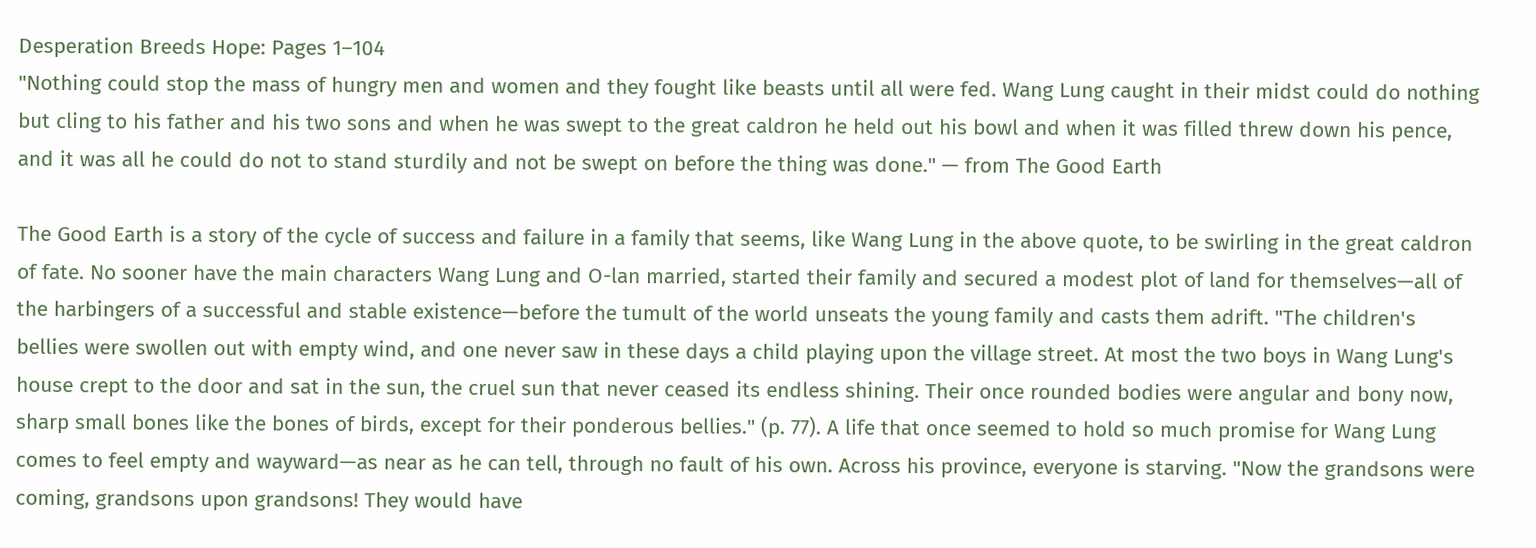Desperation Breeds Hope: Pages 1–104
"Nothing could stop the mass of hungry men and women and they fought like beasts until all were fed. Wang Lung caught in their midst could do nothing but cling to his father and his two sons and when he was swept to the great caldron he held out his bowl and when it was filled threw down his pence, and it was all he could do not to stand sturdily and not be swept on before the thing was done." — from The Good Earth

The Good Earth is a story of the cycle of success and failure in a family that seems, like Wang Lung in the above quote, to be swirling in the great caldron of fate. No sooner have the main characters Wang Lung and O-lan married, started their family and secured a modest plot of land for themselves—all of the harbingers of a successful and stable existence—before the tumult of the world unseats the young family and casts them adrift. "The children's bellies were swollen out with empty wind, and one never saw in these days a child playing upon the village street. At most the two boys in Wang Lung's house crept to the door and sat in the sun, the cruel sun that never ceased its endless shining. Their once rounded bodies were angular and bony now, sharp small bones like the bones of birds, except for their ponderous bellies." (p. 77). A life that once seemed to hold so much promise for Wang Lung comes to feel empty and wayward—as near as he can tell, through no fault of his own. Across his province, everyone is starving. "Now the grandsons were coming, grandsons upon grandsons! They would have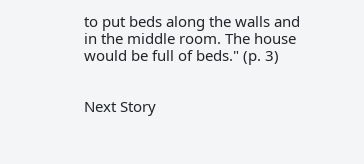to put beds along the walls and in the middle room. The house would be full of beds." (p. 3)


Next Story